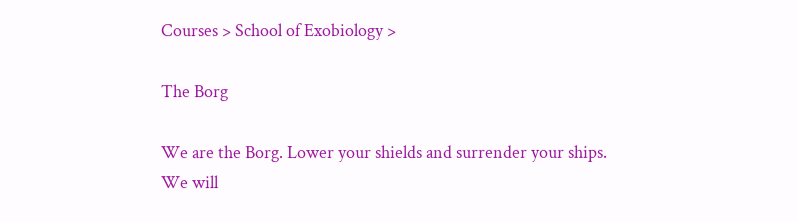Courses > School of Exobiology >

The Borg

We are the Borg. Lower your shields and surrender your ships. We will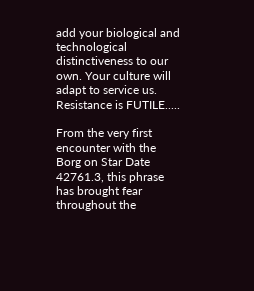add your biological and technological distinctiveness to our own. Your culture will adapt to service us.
Resistance is FUTILE.....

From the very first encounter with the Borg on Star Date 42761.3, this phrase has brought fear throughout the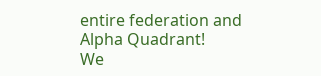entire federation and Alpha Quadrant!
We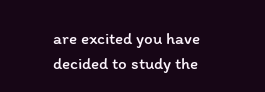are excited you have decided to study the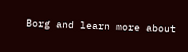Borg and learn more about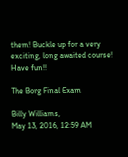them! Buckle up for a very exciting, long awaited course! Have fun!!

The Borg Final Exam

Billy Williams,
May 13, 2016, 12:59 AM